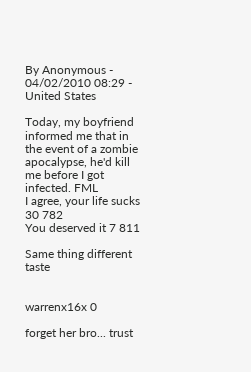By Anonymous - 04/02/2010 08:29 - United States

Today, my boyfriend informed me that in the event of a zombie apocalypse, he'd kill me before I got infected. FML
I agree, your life sucks 30 782
You deserved it 7 811

Same thing different taste


warrenx16x 0

forget her bro... trust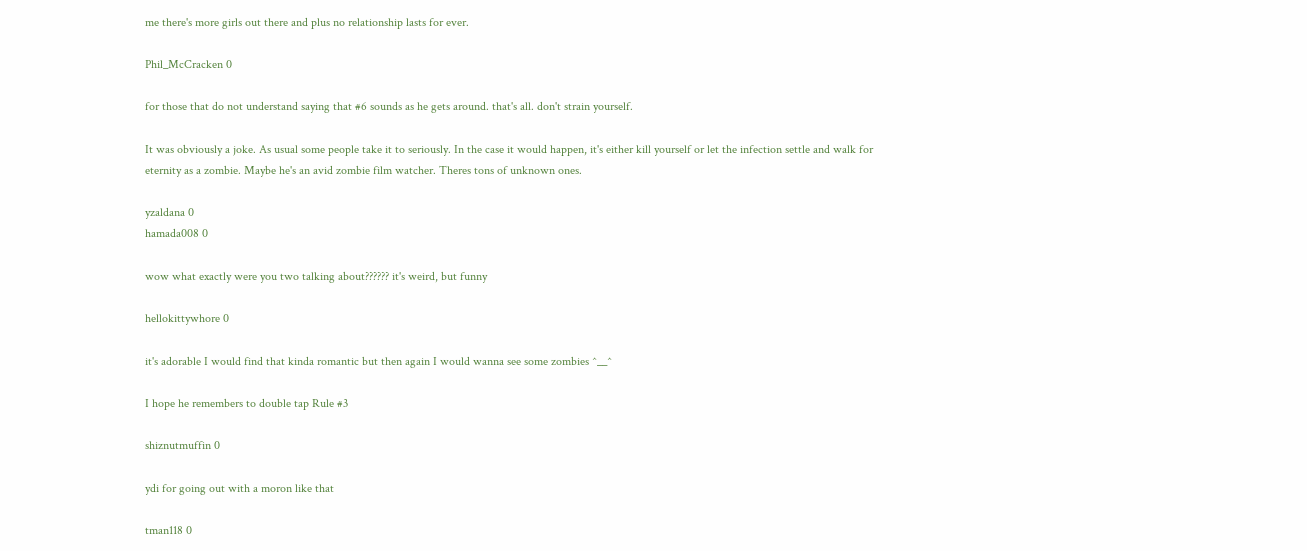me there's more girls out there and plus no relationship lasts for ever.

Phil_McCracken 0

for those that do not understand saying that #6 sounds as he gets around. that's all. don't strain yourself.

It was obviously a joke. As usual some people take it to seriously. In the case it would happen, it's either kill yourself or let the infection settle and walk for eternity as a zombie. Maybe he's an avid zombie film watcher. Theres tons of unknown ones.

yzaldana 0
hamada008 0

wow what exactly were you two talking about?????? it's weird, but funny

hellokittywhore 0

it's adorable I would find that kinda romantic but then again I would wanna see some zombies ^__^

I hope he remembers to double tap Rule #3

shiznutmuffin 0

ydi for going out with a moron like that

tman118 0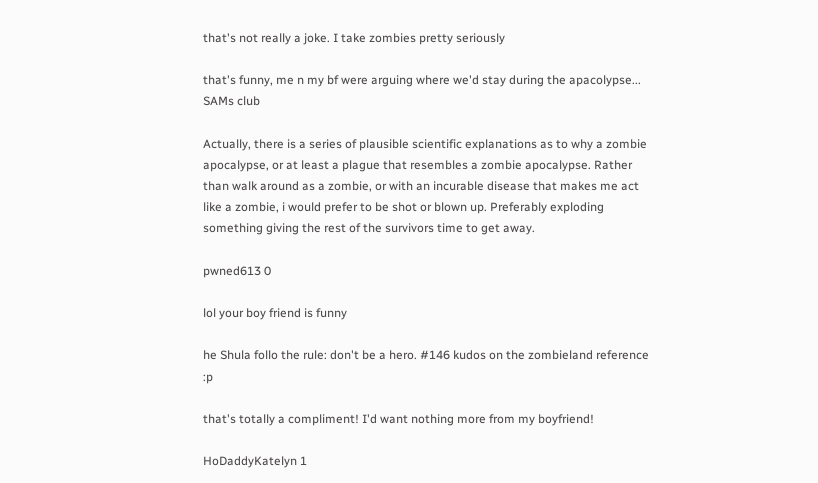that's not really a joke. I take zombies pretty seriously

that's funny, me n my bf were arguing where we'd stay during the apacolypse... SAMs club

Actually, there is a series of plausible scientific explanations as to why a zombie apocalypse, or at least a plague that resembles a zombie apocalypse. Rather than walk around as a zombie, or with an incurable disease that makes me act like a zombie, i would prefer to be shot or blown up. Preferably exploding something giving the rest of the survivors time to get away.

pwned613 0

lol your boy friend is funny

he Shula follo the rule: don't be a hero. #146 kudos on the zombieland reference :p

that's totally a compliment! I'd want nothing more from my boyfriend!

HoDaddyKatelyn 1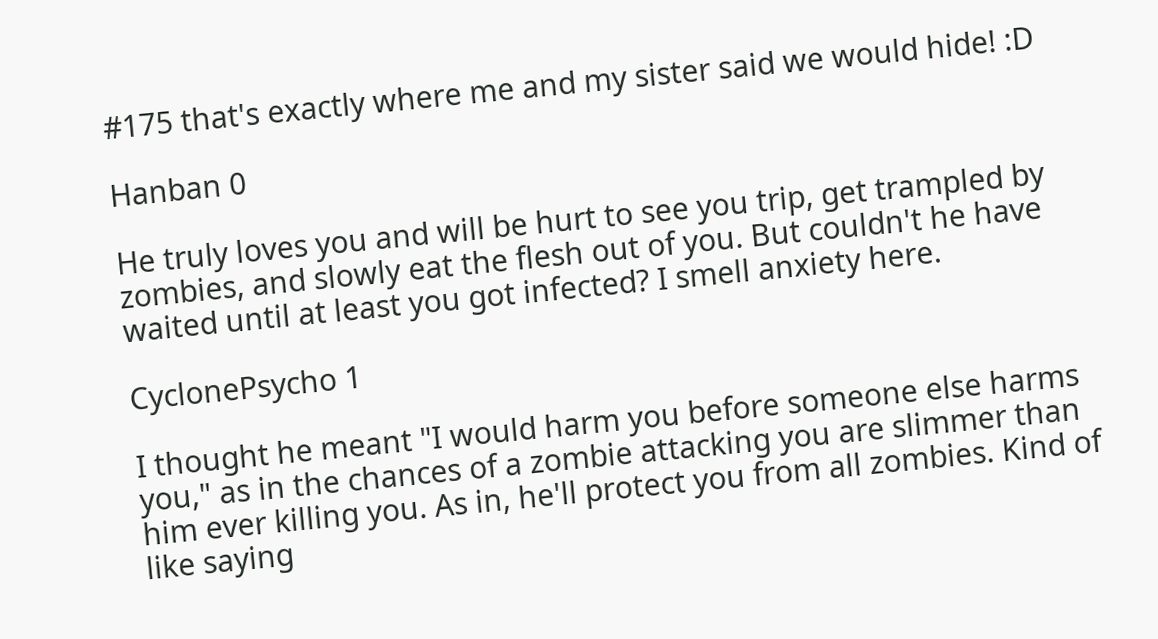#175 that's exactly where me and my sister said we would hide! :D

Hanban 0

He truly loves you and will be hurt to see you trip, get trampled by zombies, and slowly eat the flesh out of you. But couldn't he have waited until at least you got infected? I smell anxiety here.

CyclonePsycho 1

I thought he meant "I would harm you before someone else harms you," as in the chances of a zombie attacking you are slimmer than him ever killing you. As in, he'll protect you from all zombies. Kind of like saying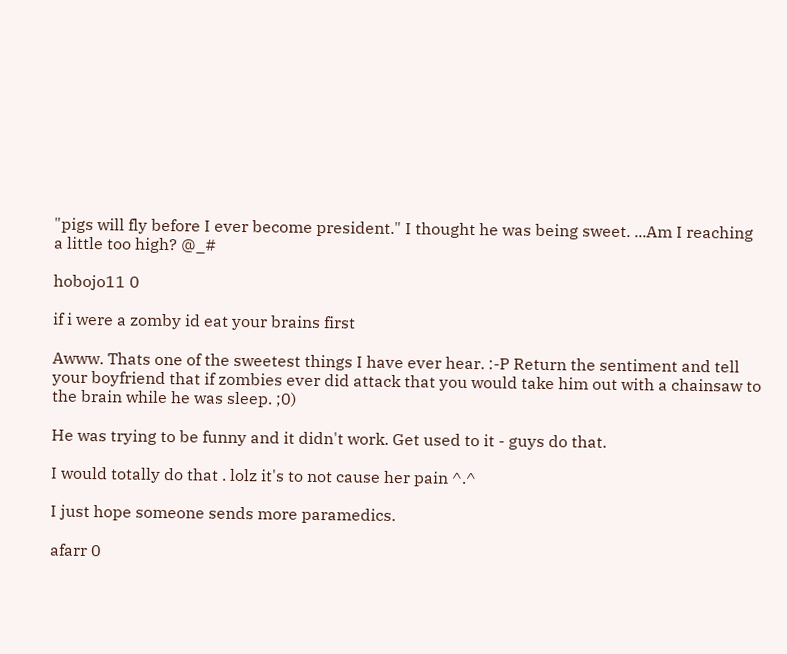"pigs will fly before I ever become president." I thought he was being sweet. ...Am I reaching a little too high? @_#

hobojo11 0

if i were a zomby id eat your brains first

Awww. Thats one of the sweetest things I have ever hear. :-P Return the sentiment and tell your boyfriend that if zombies ever did attack that you would take him out with a chainsaw to the brain while he was sleep. ;0)

He was trying to be funny and it didn't work. Get used to it - guys do that.

I would totally do that . lolz it's to not cause her pain ^.^

I just hope someone sends more paramedics.

afarr 0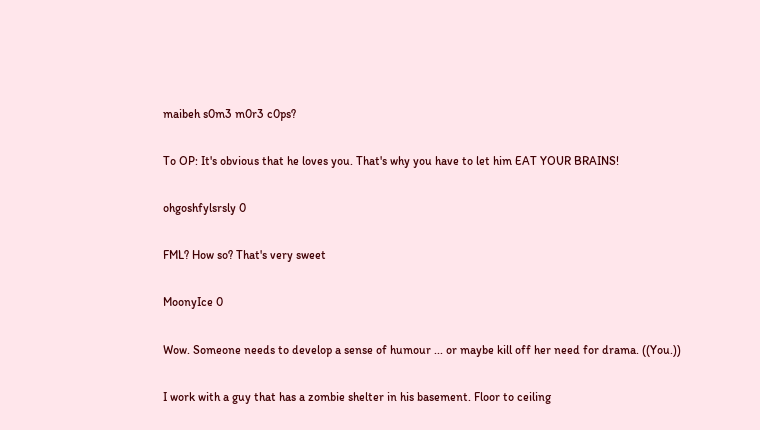maibeh s0m3 m0r3 c0ps?

To OP: It's obvious that he loves you. That's why you have to let him EAT YOUR BRAINS!

ohgoshfylsrsly 0

FML? How so? That's very sweet

MoonyIce 0

Wow. Someone needs to develop a sense of humour ... or maybe kill off her need for drama. ((You.))

I work with a guy that has a zombie shelter in his basement. Floor to ceiling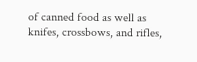of canned food as well as knifes, crossbows, and rifles,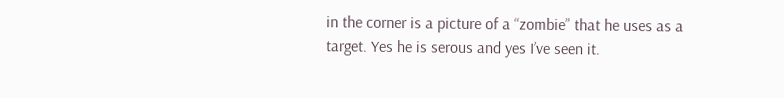in the corner is a picture of a “zombie” that he uses as a target. Yes he is serous and yes I’ve seen it.